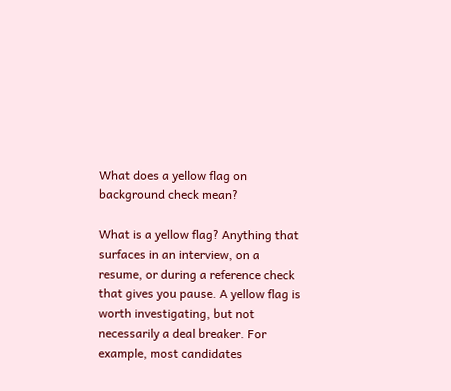What does a yellow flag on background check mean?

What is a yellow flag? Anything that surfaces in an interview, on a resume, or during a reference check that gives you pause. A yellow flag is worth investigating, but not necessarily a deal breaker. For example, most candidates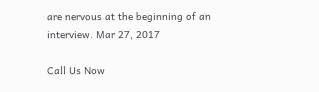are nervous at the beginning of an interview. Mar 27, 2017

Call Us Now